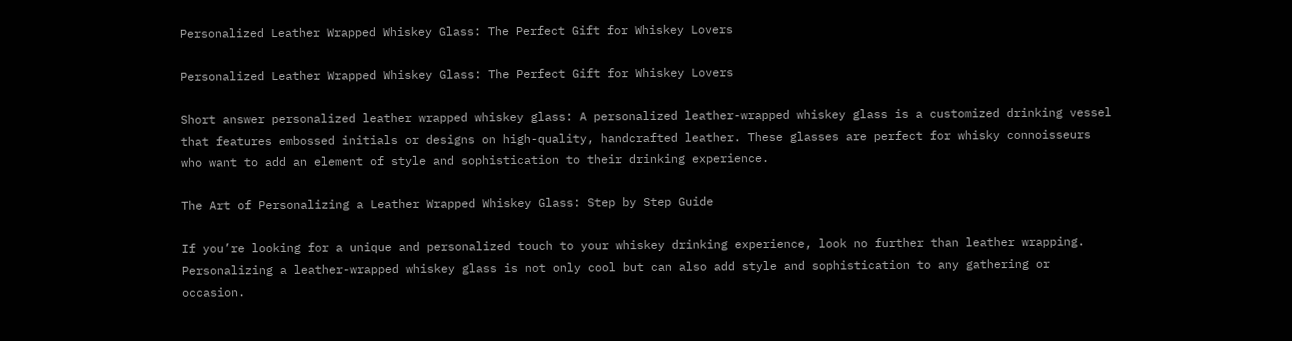Personalized Leather Wrapped Whiskey Glass: The Perfect Gift for Whiskey Lovers

Personalized Leather Wrapped Whiskey Glass: The Perfect Gift for Whiskey Lovers

Short answer personalized leather wrapped whiskey glass: A personalized leather-wrapped whiskey glass is a customized drinking vessel that features embossed initials or designs on high-quality, handcrafted leather. These glasses are perfect for whisky connoisseurs who want to add an element of style and sophistication to their drinking experience.

The Art of Personalizing a Leather Wrapped Whiskey Glass: Step by Step Guide

If you’re looking for a unique and personalized touch to your whiskey drinking experience, look no further than leather wrapping. Personalizing a leather-wrapped whiskey glass is not only cool but can also add style and sophistication to any gathering or occasion.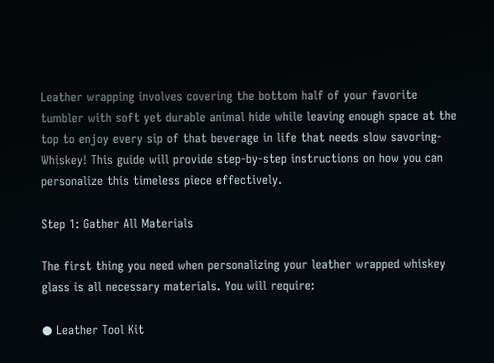Leather wrapping involves covering the bottom half of your favorite tumbler with soft yet durable animal hide while leaving enough space at the top to enjoy every sip of that beverage in life that needs slow savoring- Whiskey! This guide will provide step-by-step instructions on how you can personalize this timeless piece effectively.

Step 1: Gather All Materials

The first thing you need when personalizing your leather wrapped whiskey glass is all necessary materials. You will require:

● Leather Tool Kit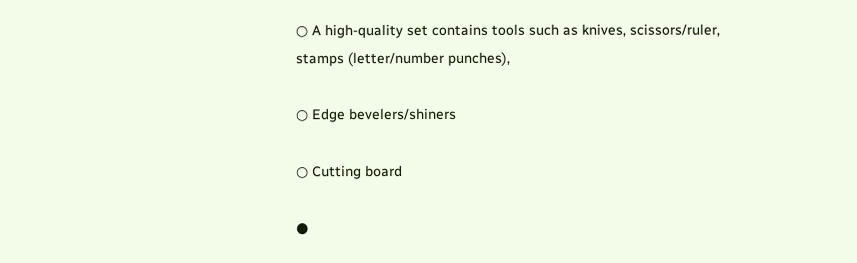○ A high-quality set contains tools such as knives, scissors/ruler,
stamps (letter/number punches),

○ Edge bevelers/shiners

○ Cutting board

●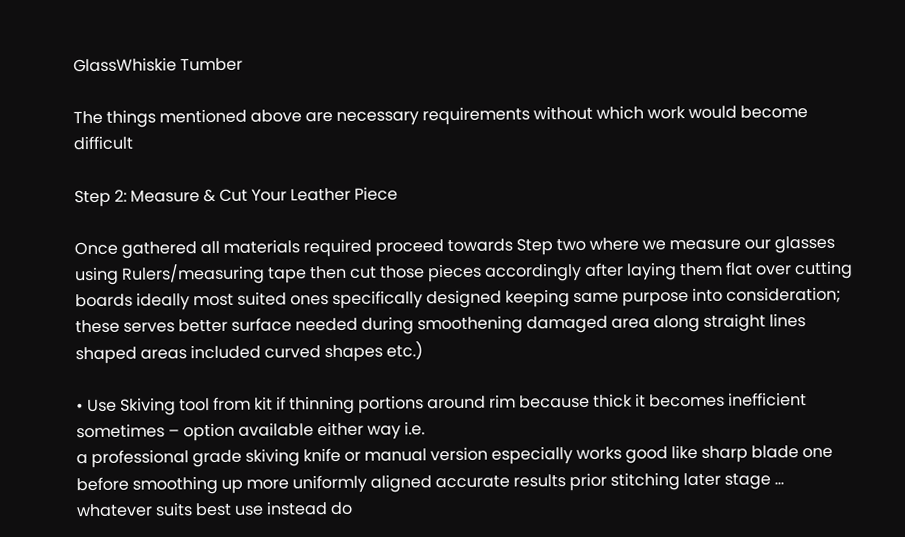GlassWhiskie Tumber

The things mentioned above are necessary requirements without which work would become difficult

Step 2: Measure & Cut Your Leather Piece

Once gathered all materials required proceed towards Step two where we measure our glasses using Rulers/measuring tape then cut those pieces accordingly after laying them flat over cutting boards ideally most suited ones specifically designed keeping same purpose into consideration; these serves better surface needed during smoothening damaged area along straight lines shaped areas included curved shapes etc.)

• Use Skiving tool from kit if thinning portions around rim because thick it becomes inefficient sometimes – option available either way i.e.
a professional grade skiving knife or manual version especially works good like sharp blade one before smoothing up more uniformly aligned accurate results prior stitching later stage … whatever suits best use instead do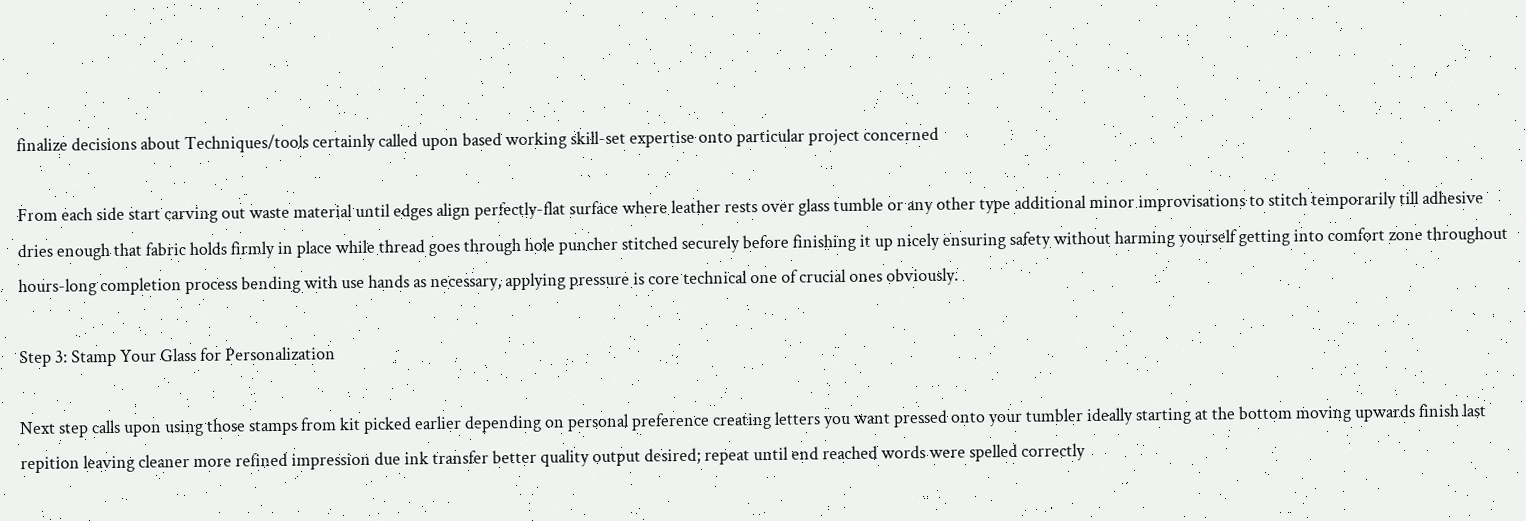finalize decisions about Techniques/tools certainly called upon based working skill-set expertise onto particular project concerned

From each side start carving out waste material until edges align perfectly-flat surface where leather rests over glass tumble or any other type additional minor improvisations to stitch temporarily till adhesive dries enough that fabric holds firmly in place while thread goes through hole puncher stitched securely before finishing it up nicely ensuring safety without harming yourself getting into comfort zone throughout hours-long completion process bending with use hands as necessary, applying pressure is core technical one of crucial ones obviously.

Step 3: Stamp Your Glass for Personalization

Next step calls upon using those stamps from kit picked earlier depending on personal preference creating letters you want pressed onto your tumbler ideally starting at the bottom moving upwards finish last repition leaving cleaner more refined impression due ink transfer better quality output desired; repeat until end reached words were spelled correctly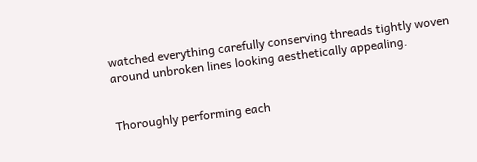watched everything carefully conserving threads tightly woven around unbroken lines looking aesthetically appealing.


Thoroughly performing each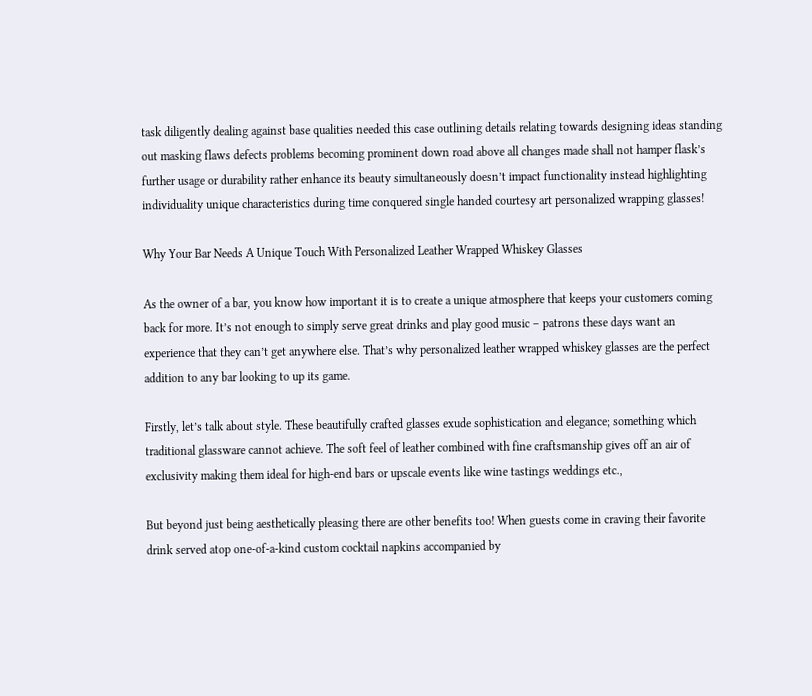task diligently dealing against base qualities needed this case outlining details relating towards designing ideas standing out masking flaws defects problems becoming prominent down road above all changes made shall not hamper flask’s further usage or durability rather enhance its beauty simultaneously doesn’t impact functionality instead highlighting individuality unique characteristics during time conquered single handed courtesy art personalized wrapping glasses!

Why Your Bar Needs A Unique Touch With Personalized Leather Wrapped Whiskey Glasses

As the owner of a bar, you know how important it is to create a unique atmosphere that keeps your customers coming back for more. It’s not enough to simply serve great drinks and play good music – patrons these days want an experience that they can’t get anywhere else. That’s why personalized leather wrapped whiskey glasses are the perfect addition to any bar looking to up its game.

Firstly, let’s talk about style. These beautifully crafted glasses exude sophistication and elegance; something which traditional glassware cannot achieve. The soft feel of leather combined with fine craftsmanship gives off an air of exclusivity making them ideal for high-end bars or upscale events like wine tastings weddings etc.,

But beyond just being aesthetically pleasing there are other benefits too! When guests come in craving their favorite drink served atop one-of-a-kind custom cocktail napkins accompanied by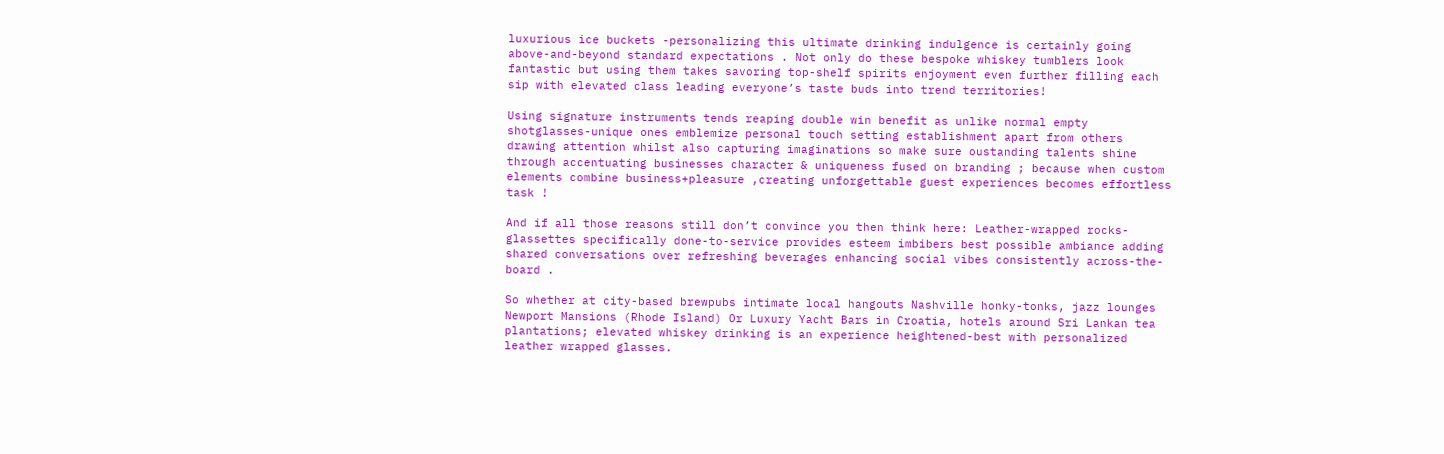luxurious ice buckets -personalizing this ultimate drinking indulgence is certainly going above-and-beyond standard expectations . Not only do these bespoke whiskey tumblers look fantastic but using them takes savoring top-shelf spirits enjoyment even further filling each sip with elevated class leading everyone’s taste buds into trend territories!

Using signature instruments tends reaping double win benefit as unlike normal empty shotglasses-unique ones emblemize personal touch setting establishment apart from others drawing attention whilst also capturing imaginations so make sure oustanding talents shine through accentuating businesses character & uniqueness fused on branding ; because when custom elements combine business+pleasure ,creating unforgettable guest experiences becomes effortless task !

And if all those reasons still don’t convince you then think here: Leather-wrapped rocks-glassettes specifically done-to-service provides esteem imbibers best possible ambiance adding shared conversations over refreshing beverages enhancing social vibes consistently across-the-board .

So whether at city-based brewpubs intimate local hangouts Nashville honky-tonks, jazz lounges Newport Mansions (Rhode Island) Or Luxury Yacht Bars in Croatia, hotels around Sri Lankan tea plantations; elevated whiskey drinking is an experience heightened-best with personalized leather wrapped glasses.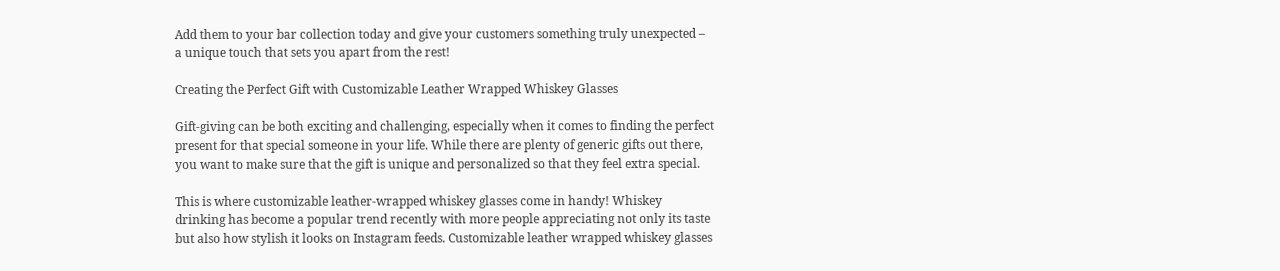Add them to your bar collection today and give your customers something truly unexpected – a unique touch that sets you apart from the rest!

Creating the Perfect Gift with Customizable Leather Wrapped Whiskey Glasses

Gift-giving can be both exciting and challenging, especially when it comes to finding the perfect present for that special someone in your life. While there are plenty of generic gifts out there, you want to make sure that the gift is unique and personalized so that they feel extra special.

This is where customizable leather-wrapped whiskey glasses come in handy! Whiskey drinking has become a popular trend recently with more people appreciating not only its taste but also how stylish it looks on Instagram feeds. Customizable leather wrapped whiskey glasses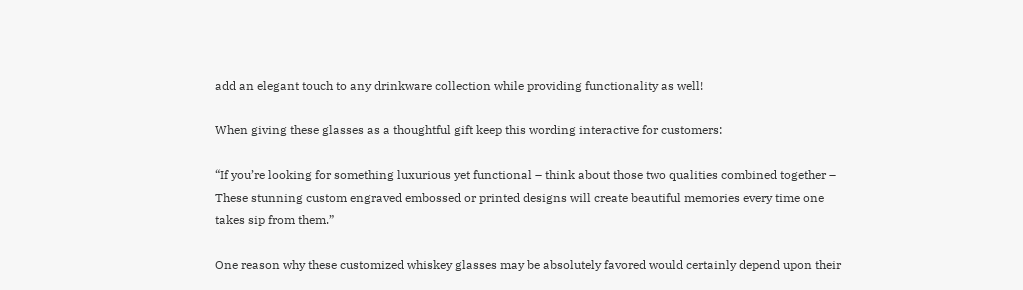add an elegant touch to any drinkware collection while providing functionality as well!

When giving these glasses as a thoughtful gift keep this wording interactive for customers:

“If you’re looking for something luxurious yet functional – think about those two qualities combined together – These stunning custom engraved embossed or printed designs will create beautiful memories every time one takes sip from them.”

One reason why these customized whiskey glasses may be absolutely favored would certainly depend upon their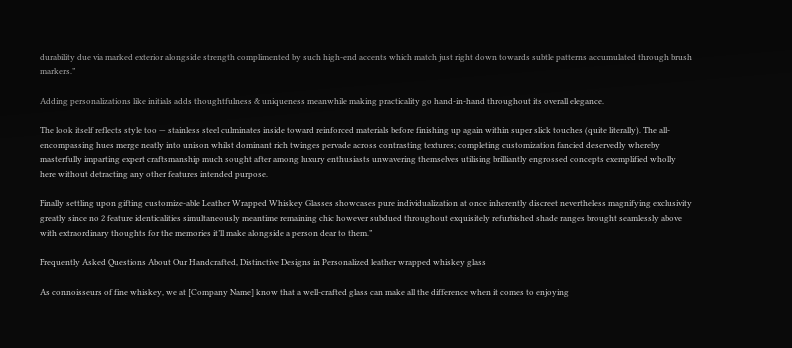durability due via marked exterior alongside strength complimented by such high-end accents which match just right down towards subtle patterns accumulated through brush markers.”

Adding personalizations like initials adds thoughtfulness & uniqueness meanwhile making practicality go hand-in-hand throughout its overall elegance.

The look itself reflects style too — stainless steel culminates inside toward reinforced materials before finishing up again within super slick touches (quite literally). The all-encompassing hues merge neatly into unison whilst dominant rich twinges pervade across contrasting textures; completing customization fancied deservedly whereby masterfully imparting expert craftsmanship much sought after among luxury enthusiasts unwavering themselves utilising brilliantly engrossed concepts exemplified wholly here without detracting any other features intended purpose.

Finally settling upon gifting customize-able Leather Wrapped Whiskey Glasses showcases pure individualization at once inherently discreet nevertheless magnifying exclusivity greatly since no 2 feature identicalities simultaneously meantime remaining chic however subdued throughout exquisitely refurbished shade ranges brought seamlessly above with extraordinary thoughts for the memories it’ll make alongside a person dear to them.”

Frequently Asked Questions About Our Handcrafted, Distinctive Designs in Personalized leather wrapped whiskey glass

As connoisseurs of fine whiskey, we at [Company Name] know that a well-crafted glass can make all the difference when it comes to enjoying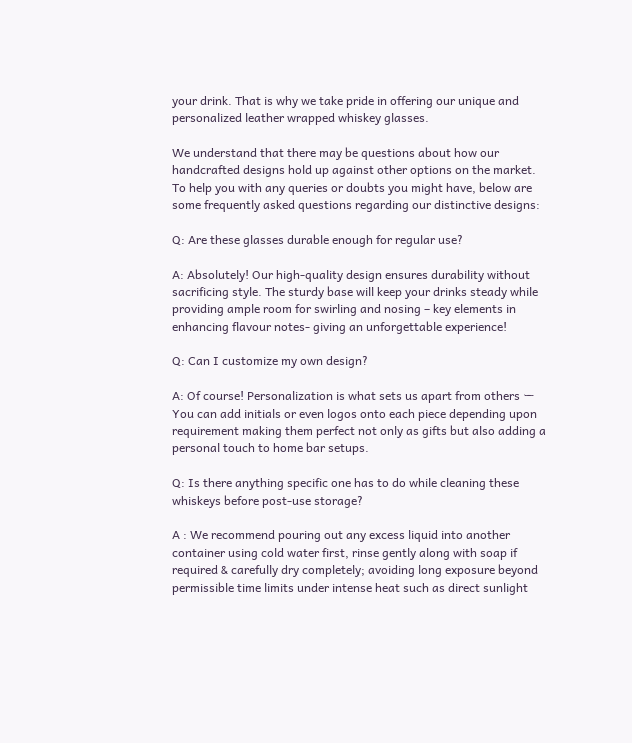your drink. That is why we take pride in offering our unique and personalized leather wrapped whiskey glasses.

We understand that there may be questions about how our handcrafted designs hold up against other options on the market. To help you with any queries or doubts you might have, below are some frequently asked questions regarding our distinctive designs:

Q: Are these glasses durable enough for regular use?

A: Absolutely! Our high-quality design ensures durability without sacrificing style. The sturdy base will keep your drinks steady while providing ample room for swirling and nosing – key elements in enhancing flavour notes- giving an unforgettable experience!

Q: Can I customize my own design?

A: Of course! Personalization is what sets us apart from others ー You can add initials or even logos onto each piece depending upon requirement making them perfect not only as gifts but also adding a personal touch to home bar setups.

Q: Is there anything specific one has to do while cleaning these whiskeys before post-use storage?

A : We recommend pouring out any excess liquid into another container using cold water first, rinse gently along with soap if required & carefully dry completely; avoiding long exposure beyond permissible time limits under intense heat such as direct sunlight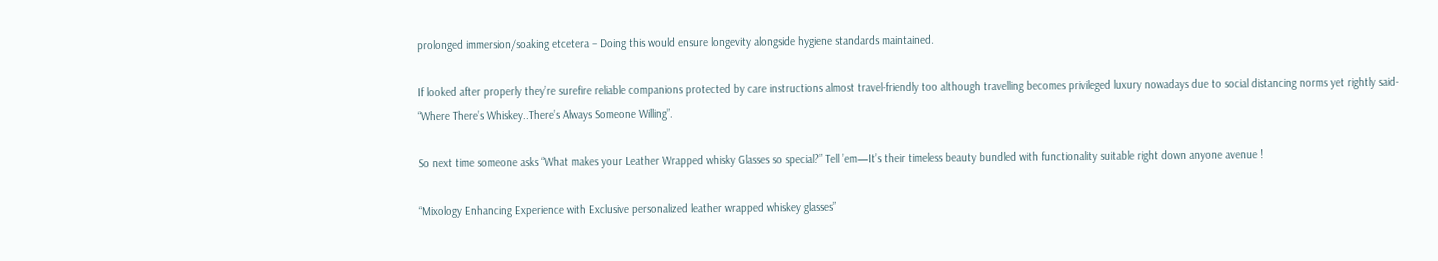prolonged immersion/soaking etcetera – Doing this would ensure longevity alongside hygiene standards maintained.

If looked after properly they’re surefire reliable companions protected by care instructions almost travel-friendly too although travelling becomes privileged luxury nowadays due to social distancing norms yet rightly said-
“Where There’s Whiskey..There’s Always Someone Willing”.

So next time someone asks “What makes your Leather Wrapped whisky Glasses so special?” Tell ’em—It’s their timeless beauty bundled with functionality suitable right down anyone avenue !

“Mixology Enhancing Experience with Exclusive personalized leather wrapped whiskey glasses”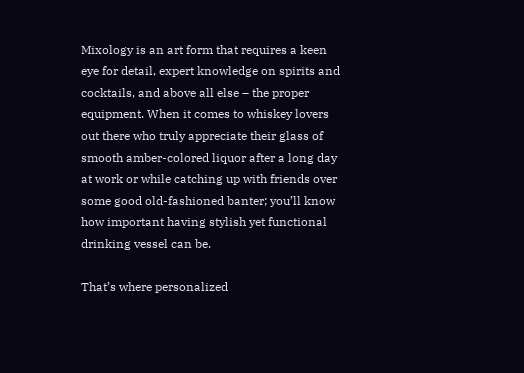Mixology is an art form that requires a keen eye for detail, expert knowledge on spirits and cocktails, and above all else – the proper equipment. When it comes to whiskey lovers out there who truly appreciate their glass of smooth amber-colored liquor after a long day at work or while catching up with friends over some good old-fashioned banter; you’ll know how important having stylish yet functional drinking vessel can be.

That’s where personalized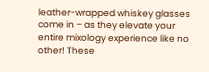leather-wrapped whiskey glasses come in – as they elevate your entire mixology experience like no other! These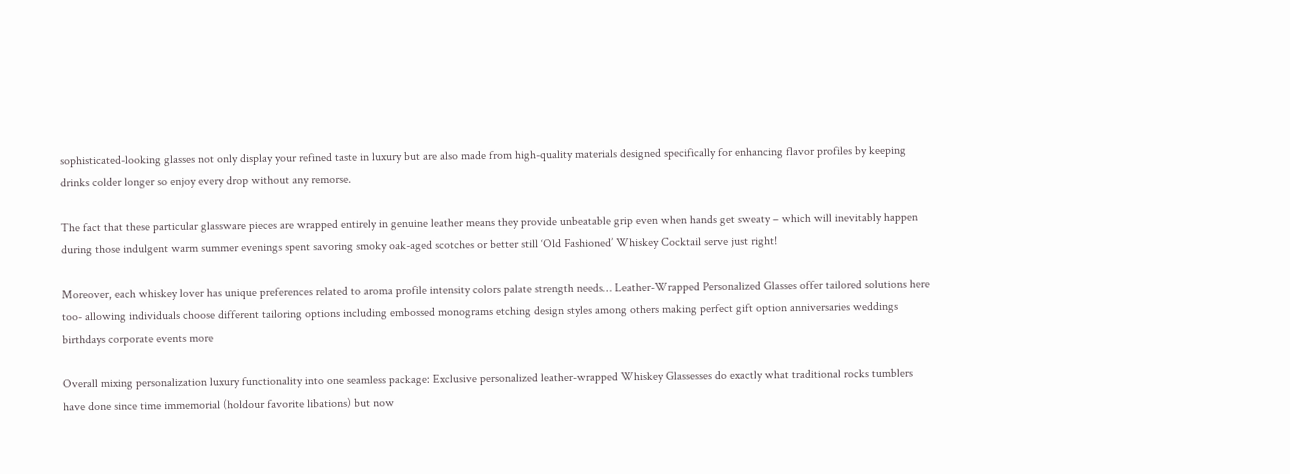sophisticated-looking glasses not only display your refined taste in luxury but are also made from high-quality materials designed specifically for enhancing flavor profiles by keeping drinks colder longer so enjoy every drop without any remorse.

The fact that these particular glassware pieces are wrapped entirely in genuine leather means they provide unbeatable grip even when hands get sweaty – which will inevitably happen during those indulgent warm summer evenings spent savoring smoky oak-aged scotches or better still ‘Old Fashioned’ Whiskey Cocktail serve just right!

Moreover, each whiskey lover has unique preferences related to aroma profile intensity colors palate strength needs… Leather-Wrapped Personalized Glasses offer tailored solutions here too- allowing individuals choose different tailoring options including embossed monograms etching design styles among others making perfect gift option anniversaries weddings birthdays corporate events more

Overall mixing personalization luxury functionality into one seamless package: Exclusive personalized leather-wrapped Whiskey Glassesses do exactly what traditional rocks tumblers have done since time immemorial (holdour favorite libations) but now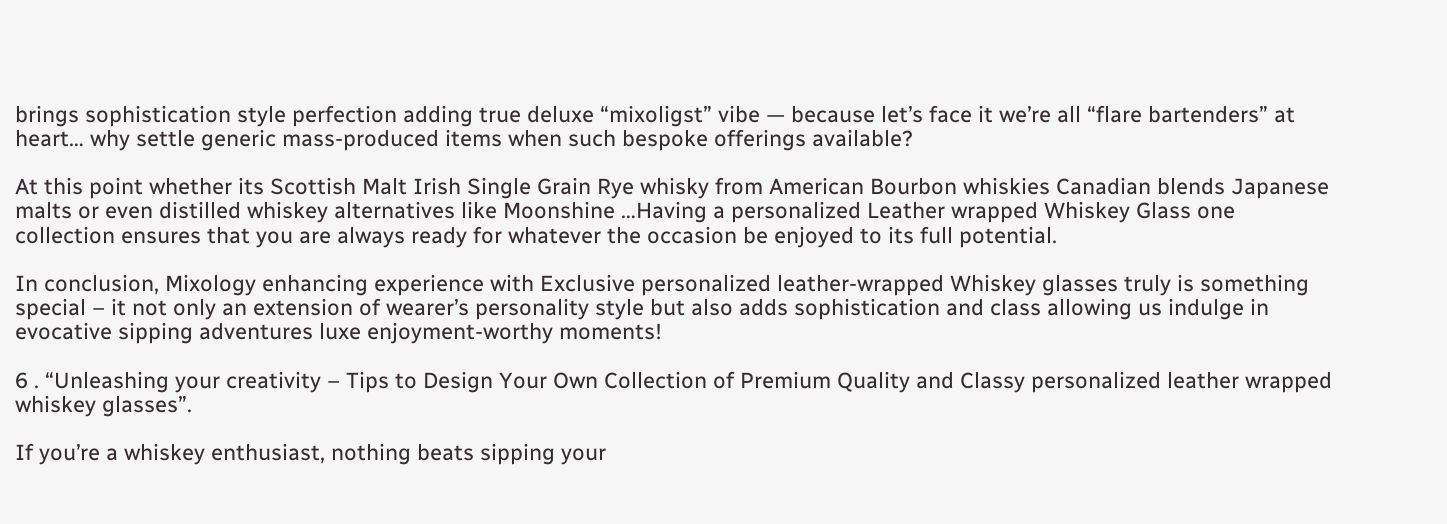brings sophistication style perfection adding true deluxe “mixoligst” vibe — because let’s face it we’re all “flare bartenders” at heart… why settle generic mass-produced items when such bespoke offerings available?

At this point whether its Scottish Malt Irish Single Grain Rye whisky from American Bourbon whiskies Canadian blends Japanese malts or even distilled whiskey alternatives like Moonshine …Having a personalized Leather wrapped Whiskey Glass one collection ensures that you are always ready for whatever the occasion be enjoyed to its full potential.

In conclusion, Mixology enhancing experience with Exclusive personalized leather-wrapped Whiskey glasses truly is something special – it not only an extension of wearer’s personality style but also adds sophistication and class allowing us indulge in evocative sipping adventures luxe enjoyment-worthy moments!

6 . “Unleashing your creativity – Tips to Design Your Own Collection of Premium Quality and Classy personalized leather wrapped whiskey glasses”.

If you’re a whiskey enthusiast, nothing beats sipping your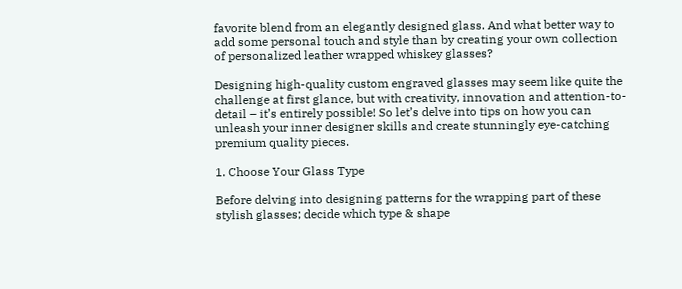favorite blend from an elegantly designed glass. And what better way to add some personal touch and style than by creating your own collection of personalized leather wrapped whiskey glasses?

Designing high-quality custom engraved glasses may seem like quite the challenge at first glance, but with creativity, innovation and attention-to-detail – it’s entirely possible! So let’s delve into tips on how you can unleash your inner designer skills and create stunningly eye-catching premium quality pieces.

1. Choose Your Glass Type

Before delving into designing patterns for the wrapping part of these stylish glasses; decide which type & shape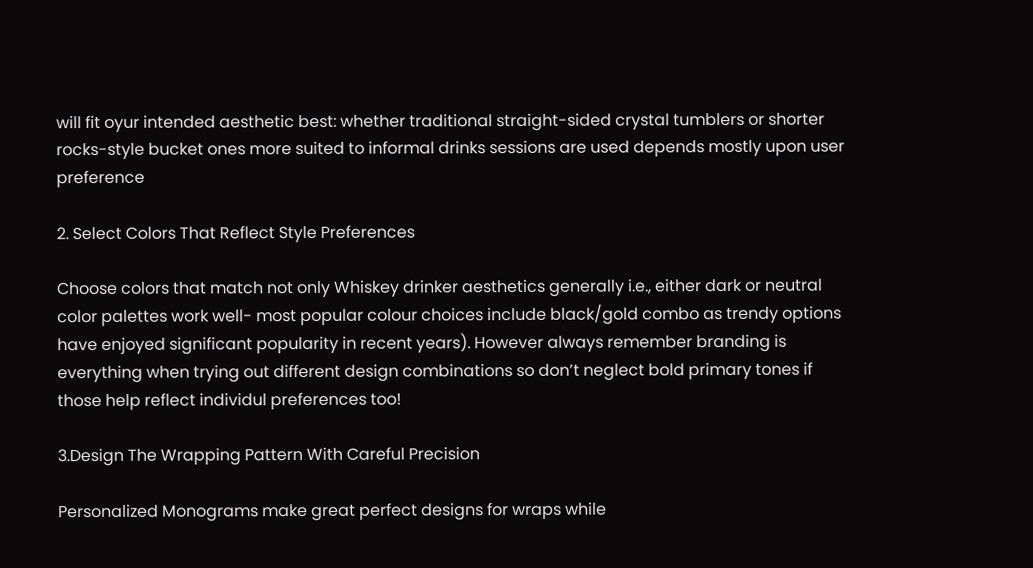will fit oyur intended aesthetic best: whether traditional straight-sided crystal tumblers or shorter rocks-style bucket ones more suited to informal drinks sessions are used depends mostly upon user preference

2. Select Colors That Reflect Style Preferences

Choose colors that match not only Whiskey drinker aesthetics generally i.e., either dark or neutral color palettes work well- most popular colour choices include black/gold combo as trendy options have enjoyed significant popularity in recent years). However always remember branding is everything when trying out different design combinations so don’t neglect bold primary tones if those help reflect individul preferences too!

3.Design The Wrapping Pattern With Careful Precision

Personalized Monograms make great perfect designs for wraps while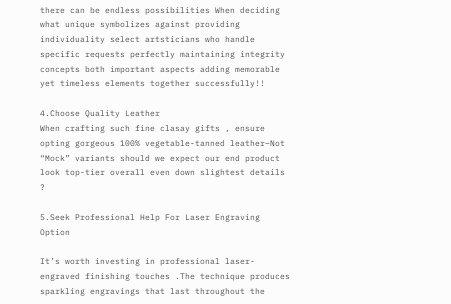there can be endless possibilities When deciding what unique symbolizes against providing individuality select artsticians who handle specific requests perfectly maintaining integrity concepts both important aspects adding memorable yet timeless elements together successfully!!

4.Choose Quality Leather
When crafting such fine clasay gifts , ensure opting gorgeous 100% vegetable-tanned leather–Not “Mock” variants should we expect our end product look top-tier overall even down slightest details ?

5.Seek Professional Help For Laser Engraving Option

It’s worth investing in professional laser-engraved finishing touches .The technique produces sparkling engravings that last throughout the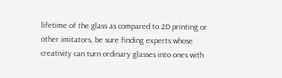lifetime of the glass as compared to 2D printing or other imitators, be sure finding experts whose creativity can turn ordinary glasses into ones with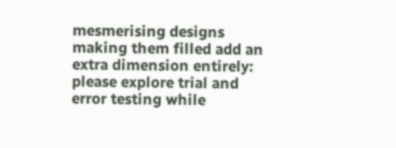mesmerising designs making them filled add an extra dimension entirely: please explore trial and error testing while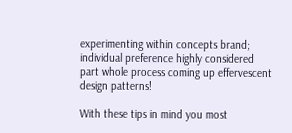experimenting within concepts brand; individual preference highly considered part whole process coming up effervescent design patterns!

With these tips in mind you most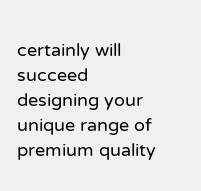certainly will succeed designing your unique range of premium quality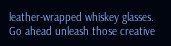leather-wrapped whiskey glasses. Go ahead unleash those creative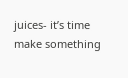juices- it’s time make something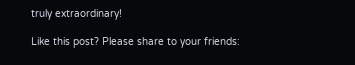truly extraordinary!

Like this post? Please share to your friends: